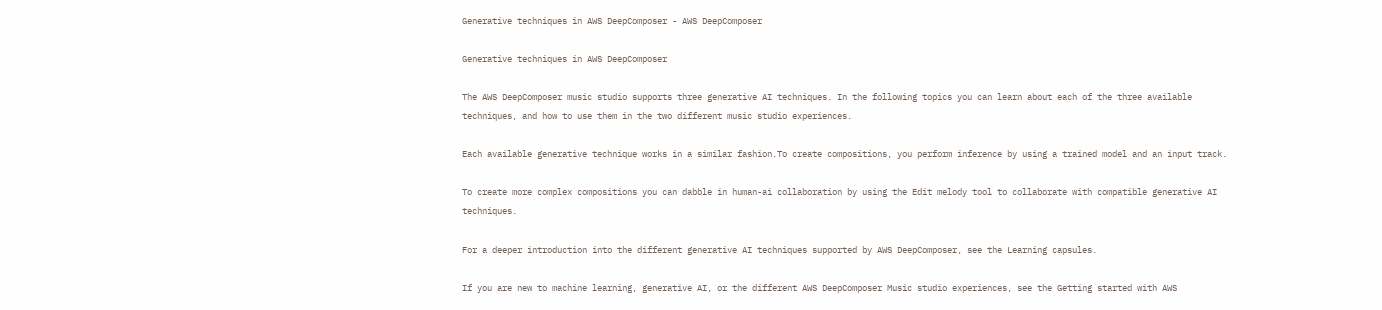Generative techniques in AWS DeepComposer - AWS DeepComposer

Generative techniques in AWS DeepComposer

The AWS DeepComposer music studio supports three generative AI techniques. In the following topics you can learn about each of the three available techniques, and how to use them in the two different music studio experiences.

Each available generative technique works in a similar fashion.To create compositions, you perform inference by using a trained model and an input track.

To create more complex compositions you can dabble in human-ai collaboration by using the Edit melody tool to collaborate with compatible generative AI techniques.

For a deeper introduction into the different generative AI techniques supported by AWS DeepComposer, see the Learning capsules.

If you are new to machine learning, generative AI, or the different AWS DeepComposer Music studio experiences, see the Getting started with AWS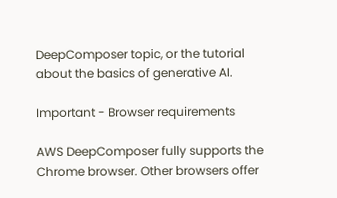DeepComposer topic, or the tutorial about the basics of generative AI.

Important - Browser requirements

AWS DeepComposer fully supports the Chrome browser. Other browsers offer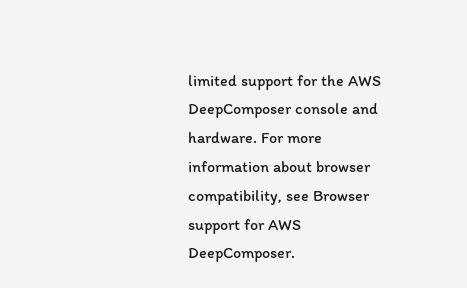limited support for the AWS DeepComposer console and hardware. For more information about browser compatibility, see Browser support for AWS DeepComposer.